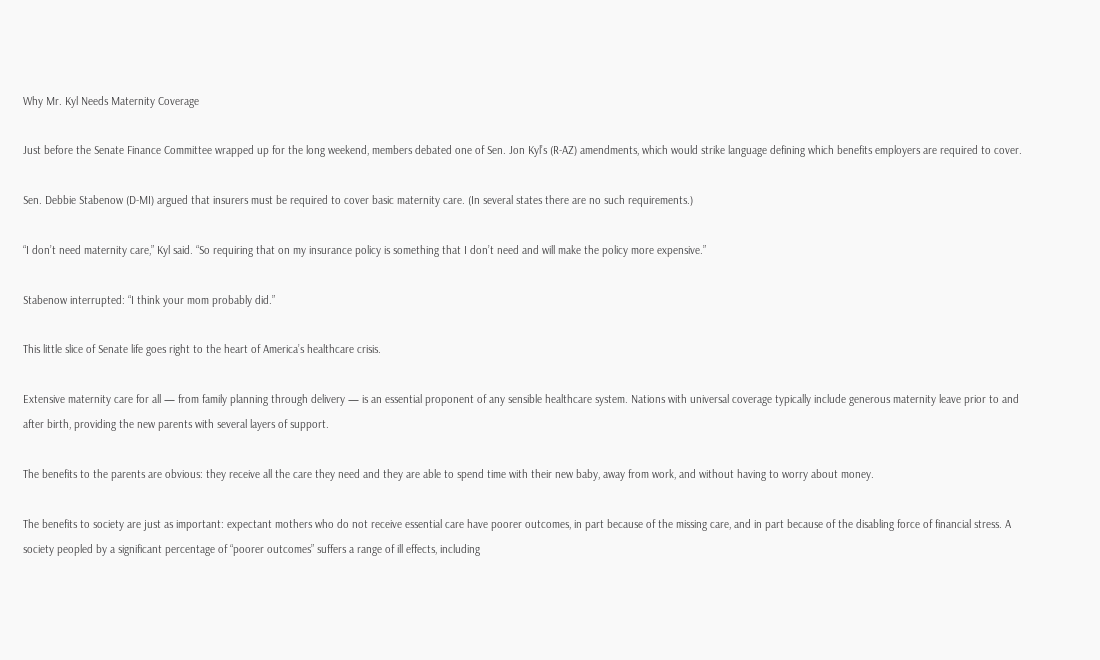Why Mr. Kyl Needs Maternity Coverage

Just before the Senate Finance Committee wrapped up for the long weekend, members debated one of Sen. Jon Kyl’s (R-AZ) amendments, which would strike language defining which benefits employers are required to cover.

Sen. Debbie Stabenow (D-MI) argued that insurers must be required to cover basic maternity care. (In several states there are no such requirements.)

“I don’t need maternity care,” Kyl said. “So requiring that on my insurance policy is something that I don’t need and will make the policy more expensive.”

Stabenow interrupted: “I think your mom probably did.”

This little slice of Senate life goes right to the heart of America’s healthcare crisis.

Extensive maternity care for all — from family planning through delivery — is an essential proponent of any sensible healthcare system. Nations with universal coverage typically include generous maternity leave prior to and after birth, providing the new parents with several layers of support.

The benefits to the parents are obvious: they receive all the care they need and they are able to spend time with their new baby, away from work, and without having to worry about money.

The benefits to society are just as important: expectant mothers who do not receive essential care have poorer outcomes, in part because of the missing care, and in part because of the disabling force of financial stress. A society peopled by a significant percentage of “poorer outcomes” suffers a range of ill effects, including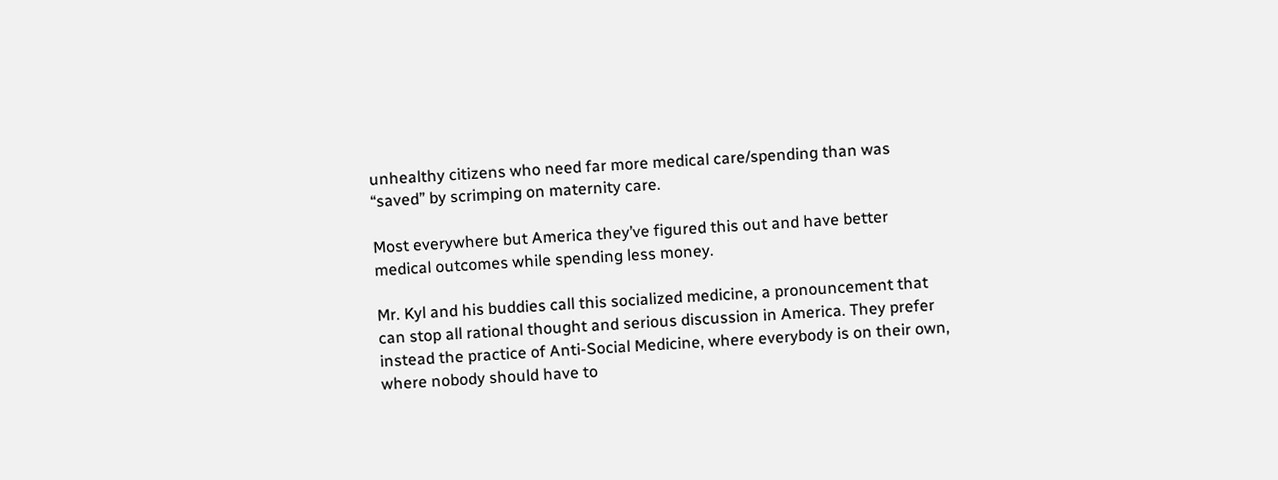unhealthy citizens who need far more medical care/spending than was “saved” by scrimping on maternity care.

Most everywhere but America they’ve figured this out and have better medical outcomes while spending less money.

Mr. Kyl and his buddies call this socialized medicine, a pronouncement that can stop all rational thought and serious discussion in America. They prefer instead the practice of Anti-Social Medicine, where everybody is on their own, where nobody should have to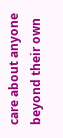care about anyone beyond their own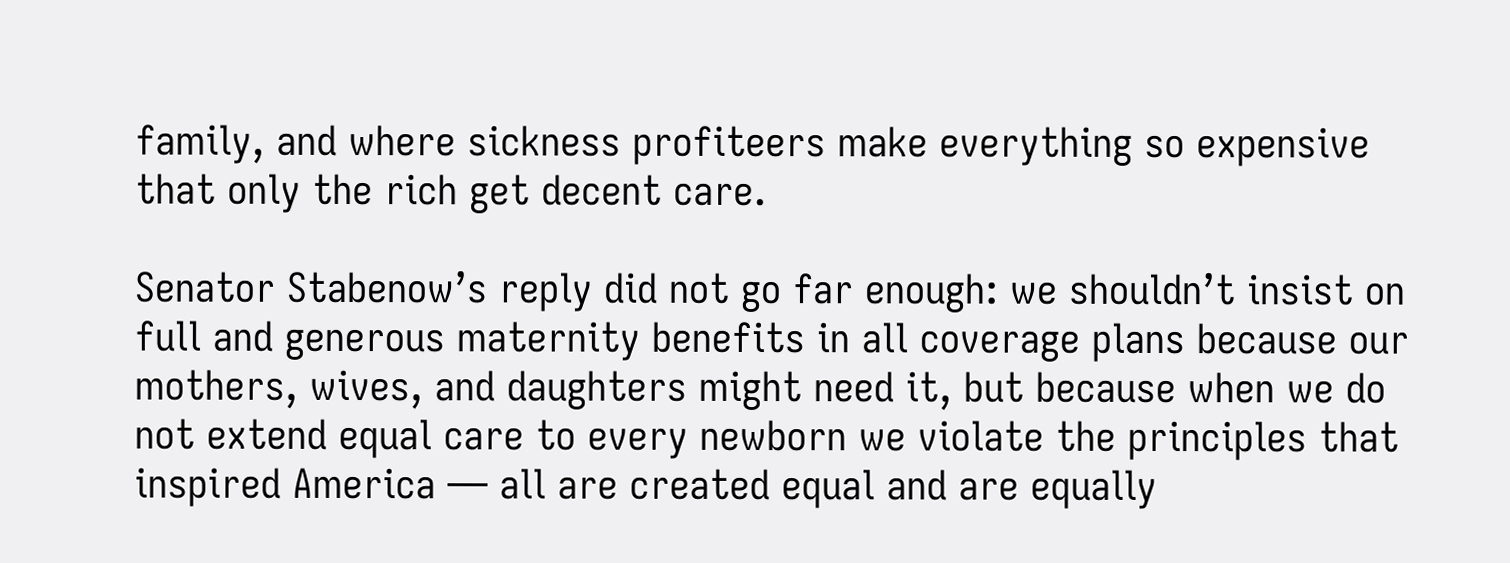family, and where sickness profiteers make everything so expensive that only the rich get decent care.

Senator Stabenow’s reply did not go far enough: we shouldn’t insist on full and generous maternity benefits in all coverage plans because our mothers, wives, and daughters might need it, but because when we do not extend equal care to every newborn we violate the principles that inspired America — all are created equal and are equally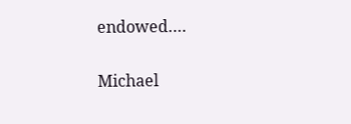endowed….

Michael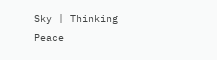Sky | Thinking Peace